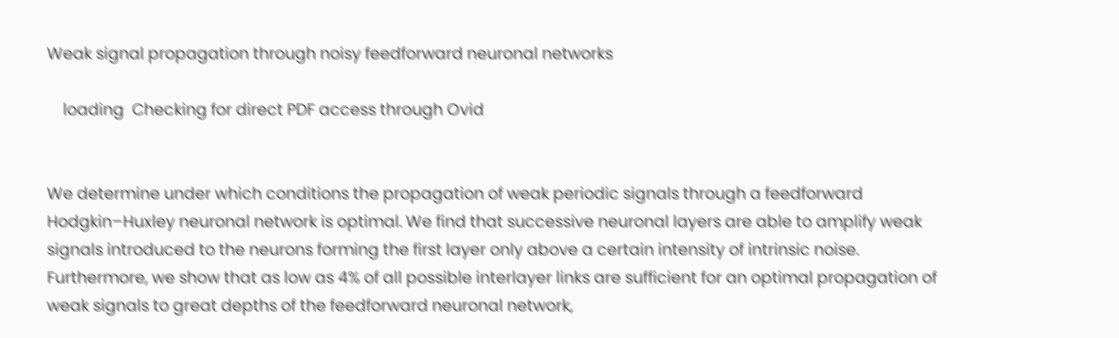Weak signal propagation through noisy feedforward neuronal networks

    loading  Checking for direct PDF access through Ovid


We determine under which conditions the propagation of weak periodic signals through a feedforward Hodgkin–Huxley neuronal network is optimal. We find that successive neuronal layers are able to amplify weak signals introduced to the neurons forming the first layer only above a certain intensity of intrinsic noise. Furthermore, we show that as low as 4% of all possible interlayer links are sufficient for an optimal propagation of weak signals to great depths of the feedforward neuronal network,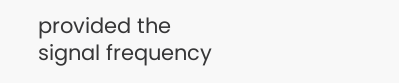provided the signal frequency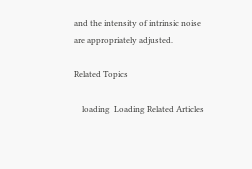and the intensity of intrinsic noise are appropriately adjusted.

Related Topics

    loading  Loading Related Articles